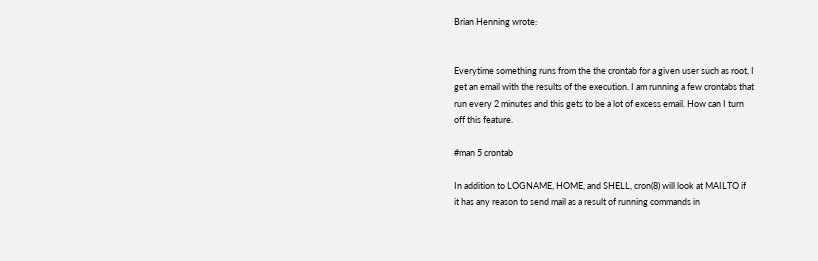Brian Henning wrote:


Everytime something runs from the the crontab for a given user such as root, I
get an email with the results of the execution. I am running a few crontabs that
run every 2 minutes and this gets to be a lot of excess email. How can I turn
off this feature.

#man 5 crontab

In addition to LOGNAME, HOME, and SHELL, cron(8) will look at MAILTO if
it has any reason to send mail as a result of running commands in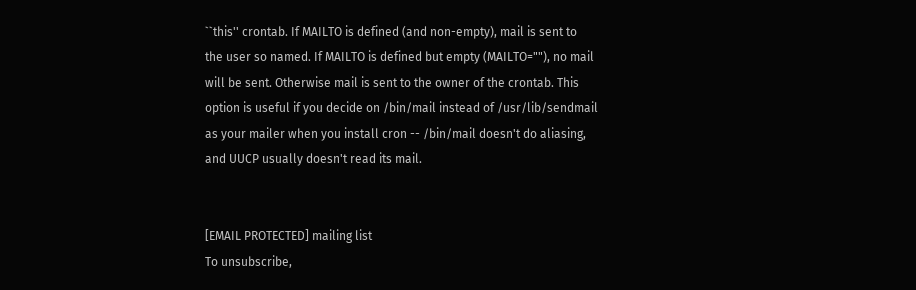``this'' crontab. If MAILTO is defined (and non-empty), mail is sent to
the user so named. If MAILTO is defined but empty (MAILTO=""), no mail
will be sent. Otherwise mail is sent to the owner of the crontab. This
option is useful if you decide on /bin/mail instead of /usr/lib/sendmail
as your mailer when you install cron -- /bin/mail doesn't do aliasing,
and UUCP usually doesn't read its mail.


[EMAIL PROTECTED] mailing list
To unsubscribe,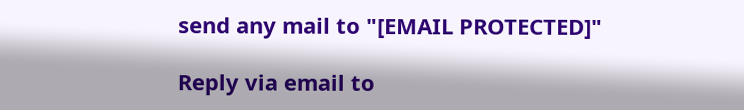send any mail to "[EMAIL PROTECTED]"

Reply via email to